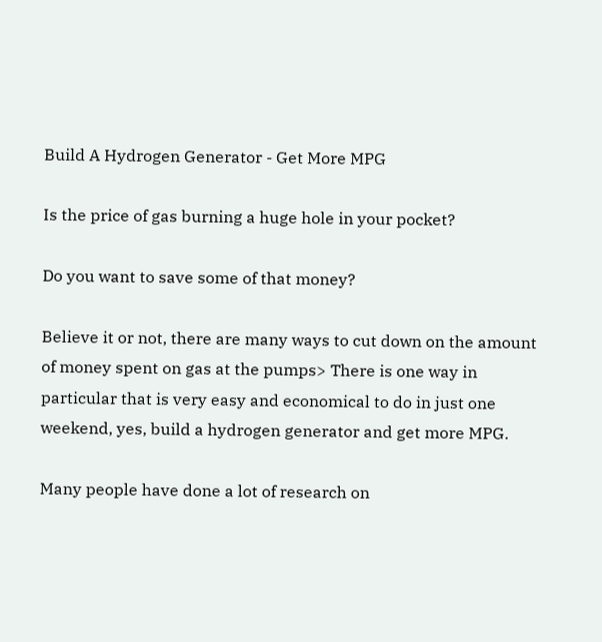Build A Hydrogen Generator - Get More MPG

Is the price of gas burning a huge hole in your pocket?

Do you want to save some of that money?

Believe it or not, there are many ways to cut down on the amount of money spent on gas at the pumps> There is one way in particular that is very easy and economical to do in just one weekend, yes, build a hydrogen generator and get more MPG.

Many people have done a lot of research on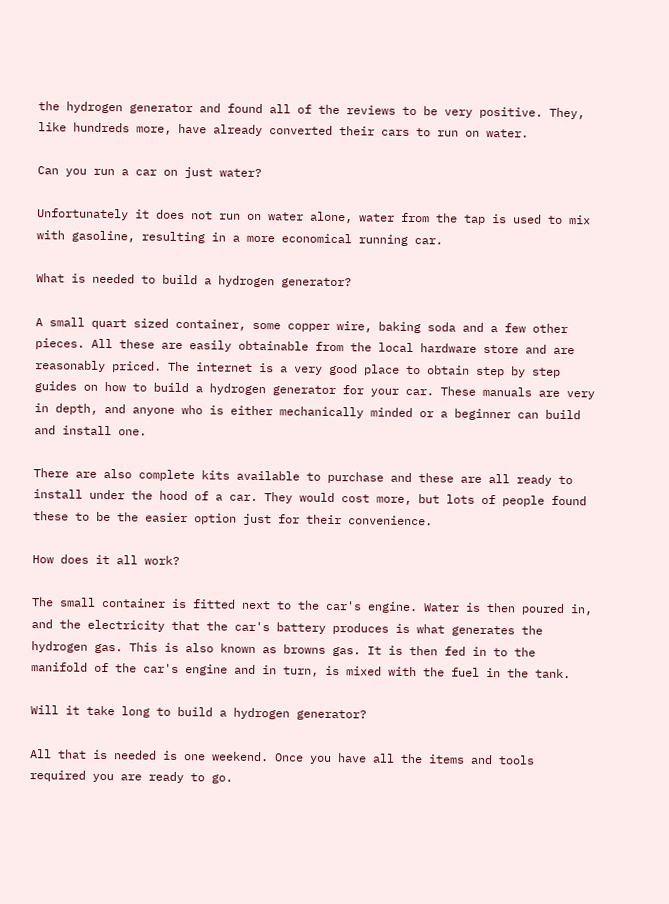the hydrogen generator and found all of the reviews to be very positive. They, like hundreds more, have already converted their cars to run on water.

Can you run a car on just water?

Unfortunately it does not run on water alone, water from the tap is used to mix with gasoline, resulting in a more economical running car.

What is needed to build a hydrogen generator?

A small quart sized container, some copper wire, baking soda and a few other pieces. All these are easily obtainable from the local hardware store and are reasonably priced. The internet is a very good place to obtain step by step guides on how to build a hydrogen generator for your car. These manuals are very in depth, and anyone who is either mechanically minded or a beginner can build and install one.

There are also complete kits available to purchase and these are all ready to install under the hood of a car. They would cost more, but lots of people found these to be the easier option just for their convenience.

How does it all work?

The small container is fitted next to the car's engine. Water is then poured in, and the electricity that the car's battery produces is what generates the hydrogen gas. This is also known as browns gas. It is then fed in to the manifold of the car's engine and in turn, is mixed with the fuel in the tank.

Will it take long to build a hydrogen generator?

All that is needed is one weekend. Once you have all the items and tools required you are ready to go.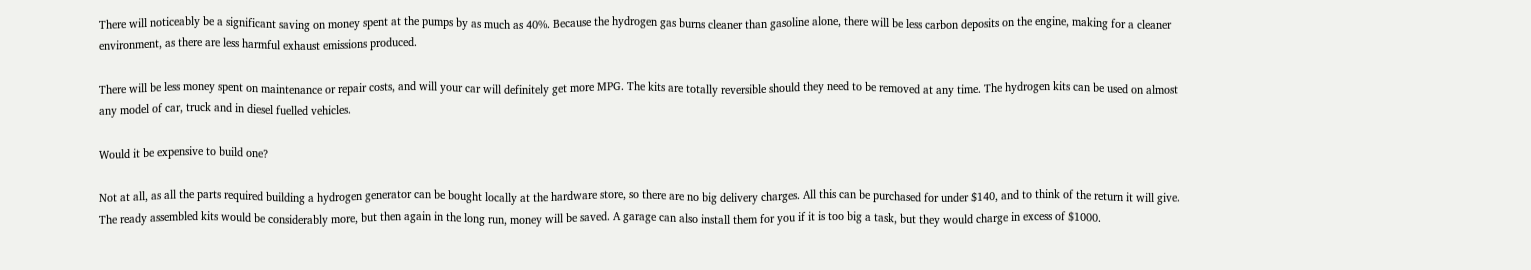There will noticeably be a significant saving on money spent at the pumps by as much as 40%. Because the hydrogen gas burns cleaner than gasoline alone, there will be less carbon deposits on the engine, making for a cleaner environment, as there are less harmful exhaust emissions produced.

There will be less money spent on maintenance or repair costs, and will your car will definitely get more MPG. The kits are totally reversible should they need to be removed at any time. The hydrogen kits can be used on almost any model of car, truck and in diesel fuelled vehicles.

Would it be expensive to build one?

Not at all, as all the parts required building a hydrogen generator can be bought locally at the hardware store, so there are no big delivery charges. All this can be purchased for under $140, and to think of the return it will give. The ready assembled kits would be considerably more, but then again in the long run, money will be saved. A garage can also install them for you if it is too big a task, but they would charge in excess of $1000.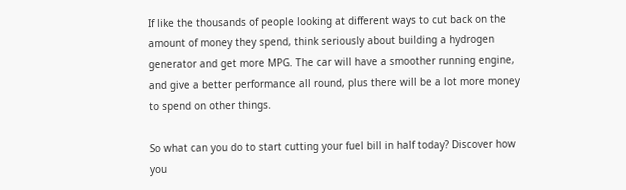If like the thousands of people looking at different ways to cut back on the amount of money they spend, think seriously about building a hydrogen generator and get more MPG. The car will have a smoother running engine, and give a better performance all round, plus there will be a lot more money to spend on other things.

So what can you do to start cutting your fuel bill in half today? Discover how you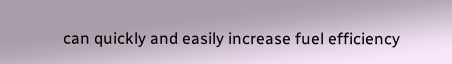can quickly and easily increase fuel efficiency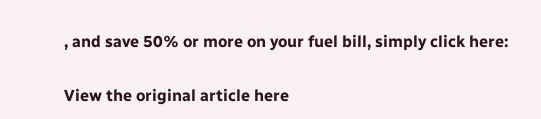, and save 50% or more on your fuel bill, simply click here:

View the original article here